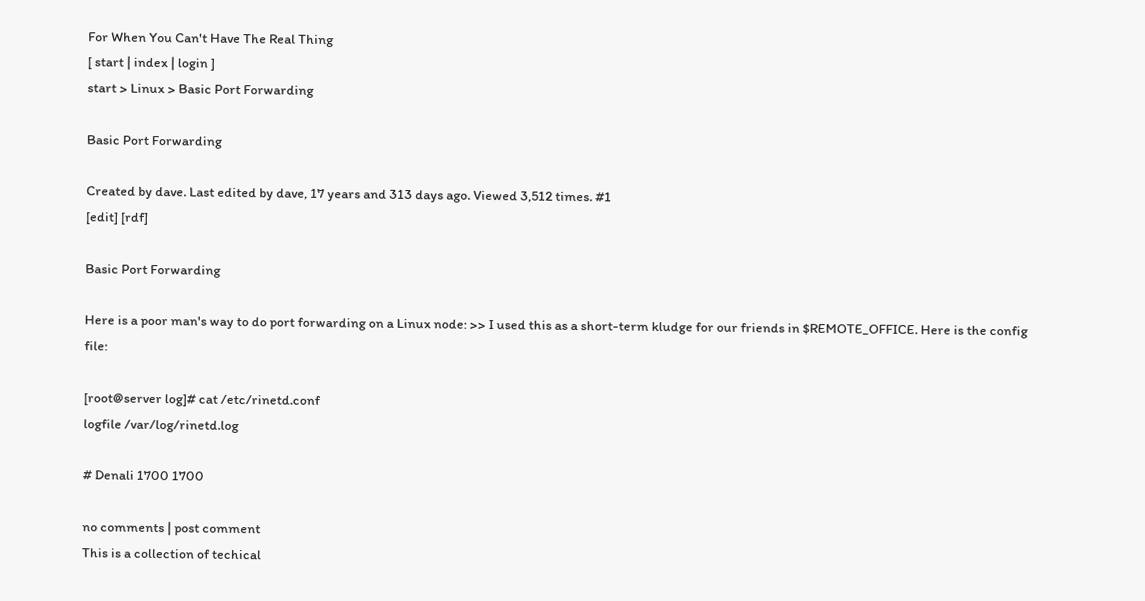For When You Can't Have The Real Thing
[ start | index | login ]
start > Linux > Basic Port Forwarding

Basic Port Forwarding

Created by dave. Last edited by dave, 17 years and 313 days ago. Viewed 3,512 times. #1
[edit] [rdf]

Basic Port Forwarding

Here is a poor man's way to do port forwarding on a Linux node: >> I used this as a short-term kludge for our friends in $REMOTE_OFFICE. Here is the config file:

[root@server log]# cat /etc/rinetd.conf
logfile /var/log/rinetd.log

# Denali 1700 1700

no comments | post comment
This is a collection of techical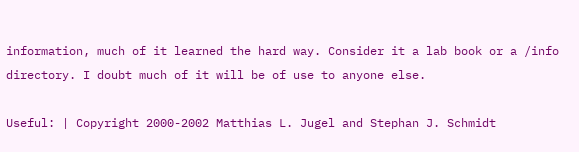information, much of it learned the hard way. Consider it a lab book or a /info directory. I doubt much of it will be of use to anyone else.

Useful: | Copyright 2000-2002 Matthias L. Jugel and Stephan J. Schmidt